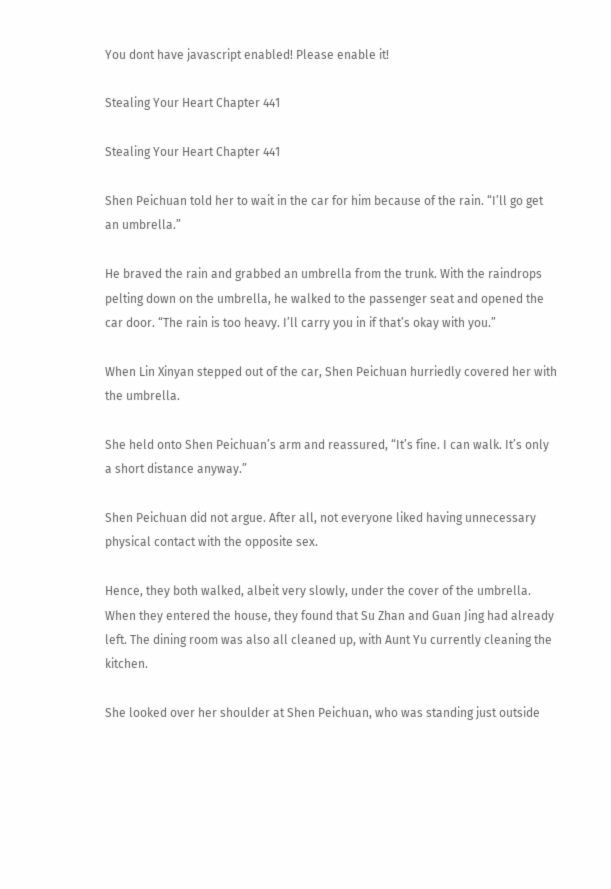You dont have javascript enabled! Please enable it!

Stealing Your Heart Chapter 441

Stealing Your Heart Chapter 441

Shen Peichuan told her to wait in the car for him because of the rain. “I’ll go get an umbrella.”

He braved the rain and grabbed an umbrella from the trunk. With the raindrops pelting down on the umbrella, he walked to the passenger seat and opened the car door. “The rain is too heavy. I’ll carry you in if that’s okay with you.”

When Lin Xinyan stepped out of the car, Shen Peichuan hurriedly covered her with the umbrella.

She held onto Shen Peichuan’s arm and reassured, “It’s fine. I can walk. It’s only a short distance anyway.”

Shen Peichuan did not argue. After all, not everyone liked having unnecessary physical contact with the opposite sex.

Hence, they both walked, albeit very slowly, under the cover of the umbrella. When they entered the house, they found that Su Zhan and Guan Jing had already left. The dining room was also all cleaned up, with Aunt Yu currently cleaning the kitchen.

She looked over her shoulder at Shen Peichuan, who was standing just outside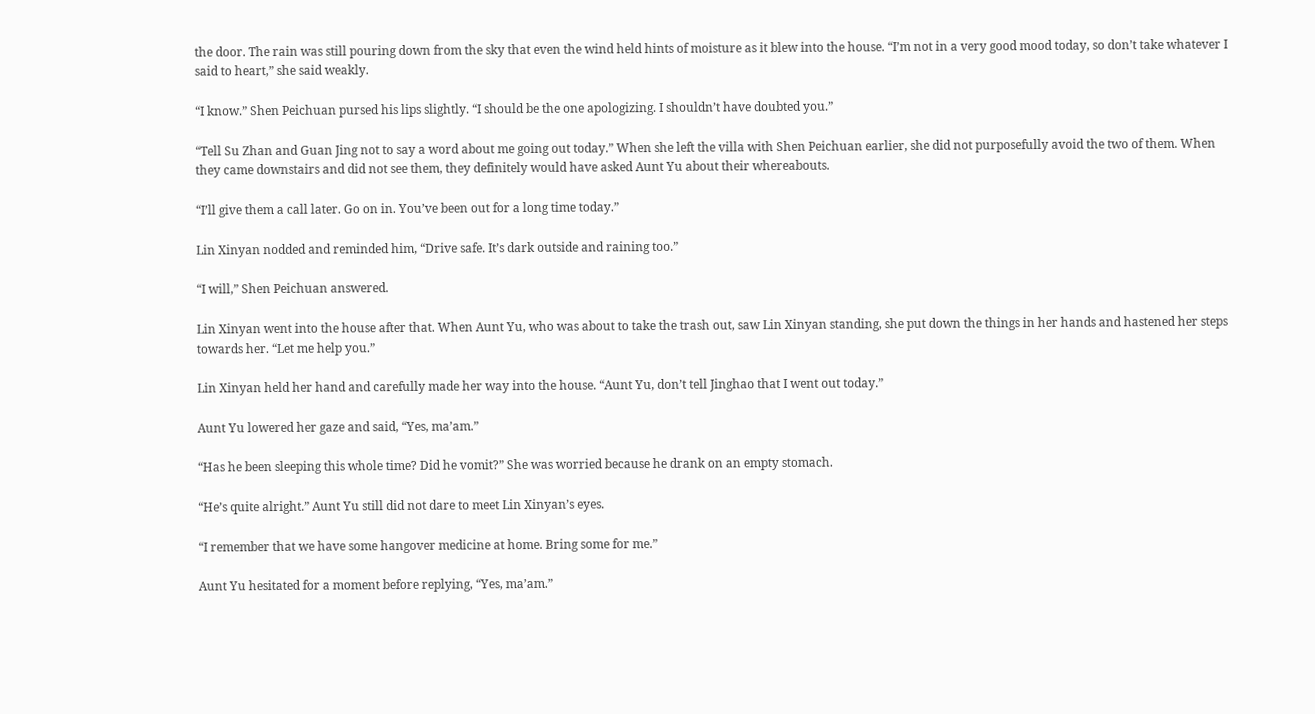the door. The rain was still pouring down from the sky that even the wind held hints of moisture as it blew into the house. “I’m not in a very good mood today, so don’t take whatever I said to heart,” she said weakly.

“I know.” Shen Peichuan pursed his lips slightly. “I should be the one apologizing. I shouldn’t have doubted you.”

“Tell Su Zhan and Guan Jing not to say a word about me going out today.” When she left the villa with Shen Peichuan earlier, she did not purposefully avoid the two of them. When they came downstairs and did not see them, they definitely would have asked Aunt Yu about their whereabouts.

“I’ll give them a call later. Go on in. You’ve been out for a long time today.”

Lin Xinyan nodded and reminded him, “Drive safe. It’s dark outside and raining too.”

“I will,” Shen Peichuan answered.

Lin Xinyan went into the house after that. When Aunt Yu, who was about to take the trash out, saw Lin Xinyan standing, she put down the things in her hands and hastened her steps towards her. “Let me help you.”

Lin Xinyan held her hand and carefully made her way into the house. “Aunt Yu, don’t tell Jinghao that I went out today.”

Aunt Yu lowered her gaze and said, “Yes, ma’am.”

“Has he been sleeping this whole time? Did he vomit?” She was worried because he drank on an empty stomach.

“He’s quite alright.” Aunt Yu still did not dare to meet Lin Xinyan’s eyes.

“I remember that we have some hangover medicine at home. Bring some for me.”

Aunt Yu hesitated for a moment before replying, “Yes, ma’am.”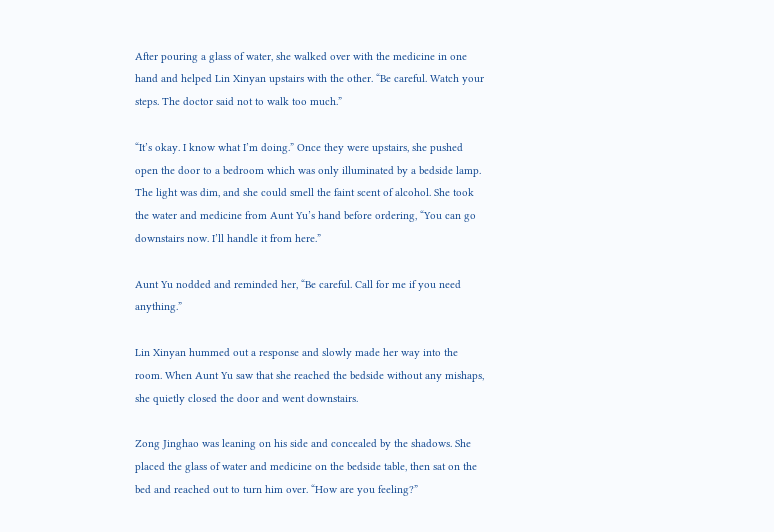After pouring a glass of water, she walked over with the medicine in one hand and helped Lin Xinyan upstairs with the other. “Be careful. Watch your steps. The doctor said not to walk too much.”

“It’s okay. I know what I’m doing.” Once they were upstairs, she pushed open the door to a bedroom which was only illuminated by a bedside lamp. The light was dim, and she could smell the faint scent of alcohol. She took the water and medicine from Aunt Yu’s hand before ordering, “You can go downstairs now. I’ll handle it from here.”

Aunt Yu nodded and reminded her, “Be careful. Call for me if you need anything.”

Lin Xinyan hummed out a response and slowly made her way into the room. When Aunt Yu saw that she reached the bedside without any mishaps, she quietly closed the door and went downstairs.

Zong Jinghao was leaning on his side and concealed by the shadows. She placed the glass of water and medicine on the bedside table, then sat on the bed and reached out to turn him over. “How are you feeling?”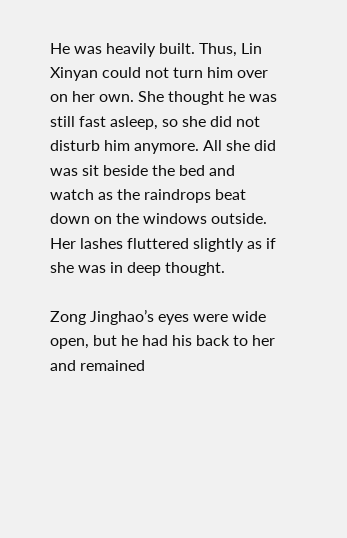He was heavily built. Thus, Lin Xinyan could not turn him over on her own. She thought he was still fast asleep, so she did not disturb him anymore. All she did was sit beside the bed and watch as the raindrops beat down on the windows outside. Her lashes fluttered slightly as if she was in deep thought.

Zong Jinghao’s eyes were wide open, but he had his back to her and remained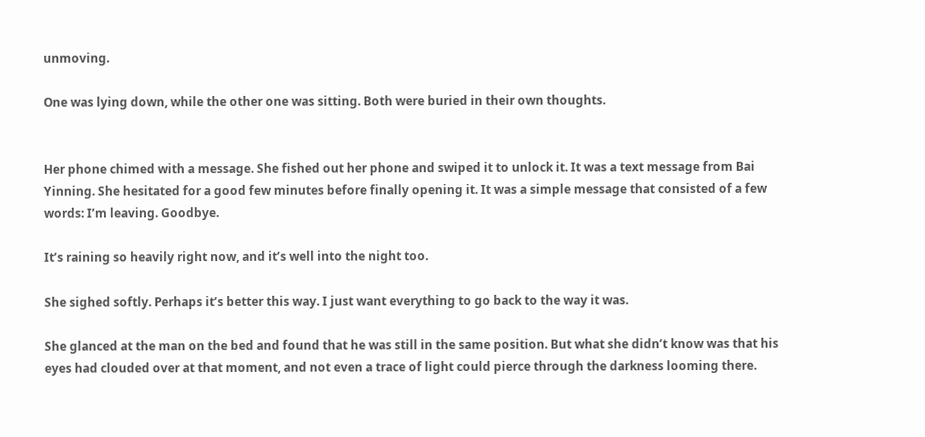unmoving.

One was lying down, while the other one was sitting. Both were buried in their own thoughts.


Her phone chimed with a message. She fished out her phone and swiped it to unlock it. It was a text message from Bai Yinning. She hesitated for a good few minutes before finally opening it. It was a simple message that consisted of a few words: I’m leaving. Goodbye.

It’s raining so heavily right now, and it’s well into the night too.

She sighed softly. Perhaps it’s better this way. I just want everything to go back to the way it was.

She glanced at the man on the bed and found that he was still in the same position. But what she didn’t know was that his eyes had clouded over at that moment, and not even a trace of light could pierce through the darkness looming there.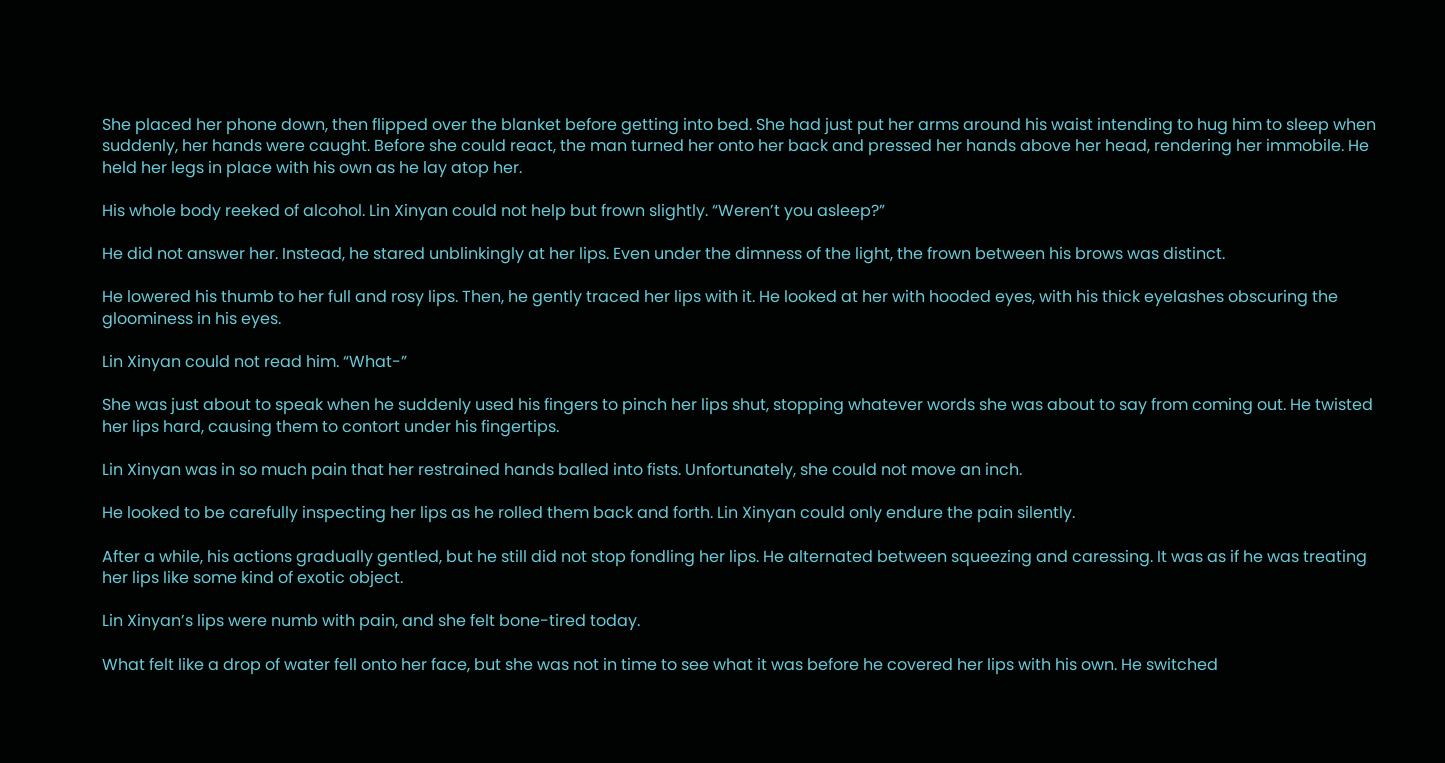She placed her phone down, then flipped over the blanket before getting into bed. She had just put her arms around his waist intending to hug him to sleep when suddenly, her hands were caught. Before she could react, the man turned her onto her back and pressed her hands above her head, rendering her immobile. He held her legs in place with his own as he lay atop her.

His whole body reeked of alcohol. Lin Xinyan could not help but frown slightly. “Weren’t you asleep?”

He did not answer her. Instead, he stared unblinkingly at her lips. Even under the dimness of the light, the frown between his brows was distinct.

He lowered his thumb to her full and rosy lips. Then, he gently traced her lips with it. He looked at her with hooded eyes, with his thick eyelashes obscuring the gloominess in his eyes.

Lin Xinyan could not read him. “What-”

She was just about to speak when he suddenly used his fingers to pinch her lips shut, stopping whatever words she was about to say from coming out. He twisted her lips hard, causing them to contort under his fingertips.

Lin Xinyan was in so much pain that her restrained hands balled into fists. Unfortunately, she could not move an inch.

He looked to be carefully inspecting her lips as he rolled them back and forth. Lin Xinyan could only endure the pain silently.

After a while, his actions gradually gentled, but he still did not stop fondling her lips. He alternated between squeezing and caressing. It was as if he was treating her lips like some kind of exotic object.

Lin Xinyan’s lips were numb with pain, and she felt bone-tired today.

What felt like a drop of water fell onto her face, but she was not in time to see what it was before he covered her lips with his own. He switched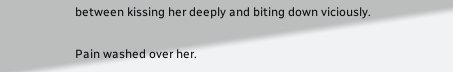between kissing her deeply and biting down viciously.

Pain washed over her.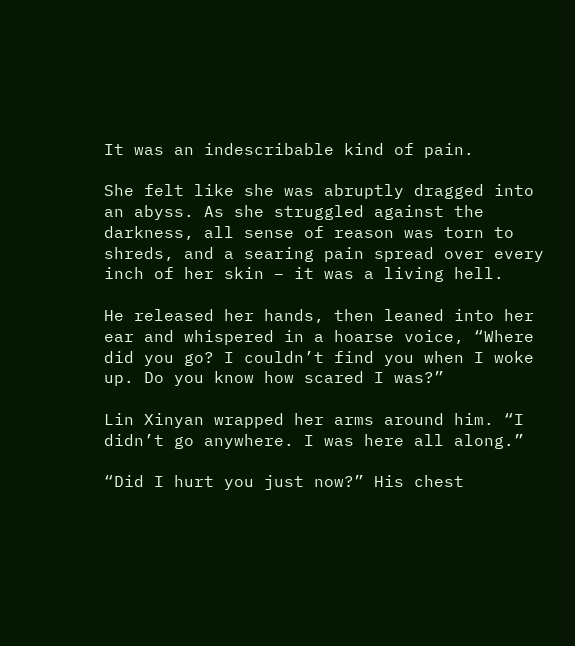It was an indescribable kind of pain.

She felt like she was abruptly dragged into an abyss. As she struggled against the darkness, all sense of reason was torn to shreds, and a searing pain spread over every inch of her skin – it was a living hell.

He released her hands, then leaned into her ear and whispered in a hoarse voice, “Where did you go? I couldn’t find you when I woke up. Do you know how scared I was?”

Lin Xinyan wrapped her arms around him. “I didn’t go anywhere. I was here all along.”

“Did I hurt you just now?” His chest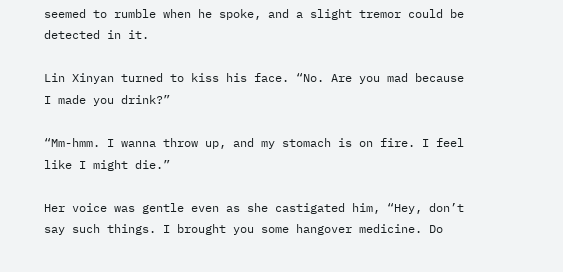seemed to rumble when he spoke, and a slight tremor could be detected in it.

Lin Xinyan turned to kiss his face. “No. Are you mad because I made you drink?”

“Mm-hmm. I wanna throw up, and my stomach is on fire. I feel like I might die.”

Her voice was gentle even as she castigated him, “Hey, don’t say such things. I brought you some hangover medicine. Do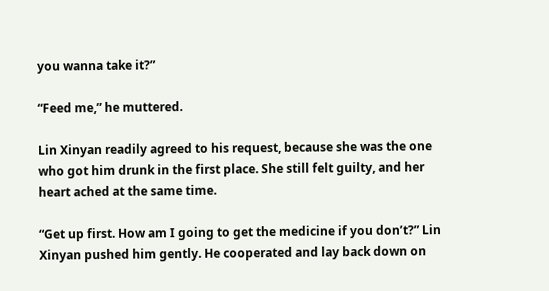you wanna take it?”

“Feed me,” he muttered.

Lin Xinyan readily agreed to his request, because she was the one who got him drunk in the first place. She still felt guilty, and her heart ached at the same time.

“Get up first. How am I going to get the medicine if you don’t?” Lin Xinyan pushed him gently. He cooperated and lay back down on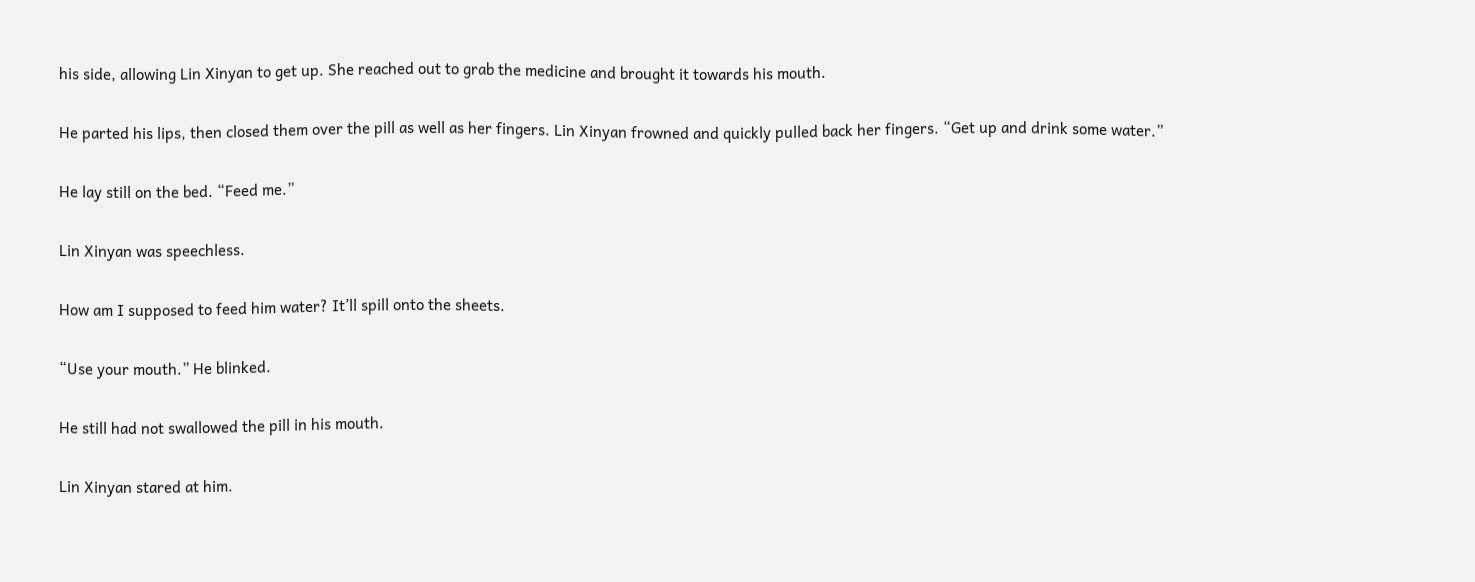his side, allowing Lin Xinyan to get up. She reached out to grab the medicine and brought it towards his mouth.

He parted his lips, then closed them over the pill as well as her fingers. Lin Xinyan frowned and quickly pulled back her fingers. “Get up and drink some water.”

He lay still on the bed. “Feed me.”

Lin Xinyan was speechless.

How am I supposed to feed him water? It’ll spill onto the sheets.

“Use your mouth.” He blinked.

He still had not swallowed the pill in his mouth.

Lin Xinyan stared at him.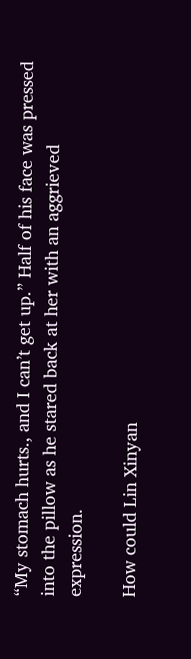“My stomach hurts., and I can’t get up.” Half of his face was pressed into the pillow as he stared back at her with an aggrieved expression.

How could Lin Xinyan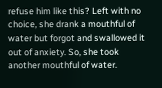refuse him like this? Left with no choice, she drank a mouthful of water but forgot and swallowed it out of anxiety. So, she took another mouthful of water.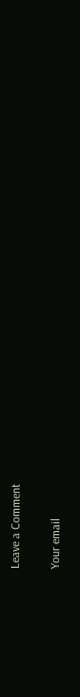Leave a Comment

Your email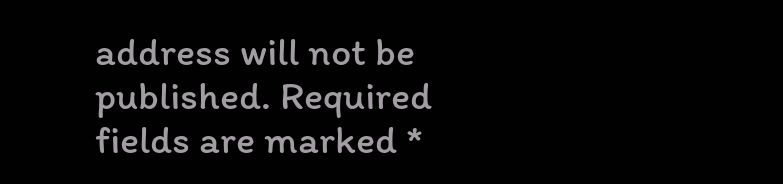address will not be published. Required fields are marked *